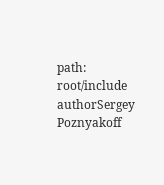path: root/include
authorSergey Poznyakoff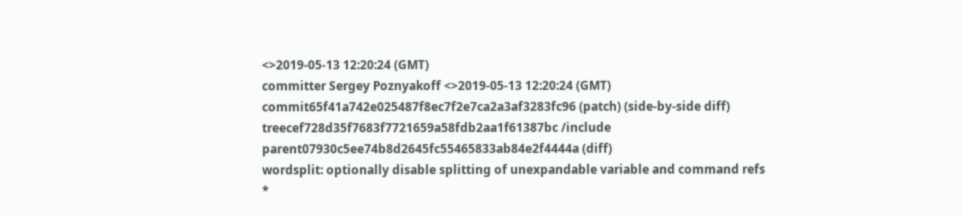<>2019-05-13 12:20:24 (GMT)
committer Sergey Poznyakoff <>2019-05-13 12:20:24 (GMT)
commit65f41a742e025487f8ec7f2e7ca2a3af3283fc96 (patch) (side-by-side diff)
treecef728d35f7683f7721659a58fdb2aa1f61387bc /include
parent07930c5ee74b8d2645fc55465833ab84e2f4444a (diff)
wordsplit: optionally disable splitting of unexpandable variable and command refs
*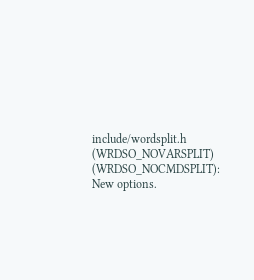include/wordsplit.h (WRDSO_NOVARSPLIT) (WRDSO_NOCMDSPLIT): New options.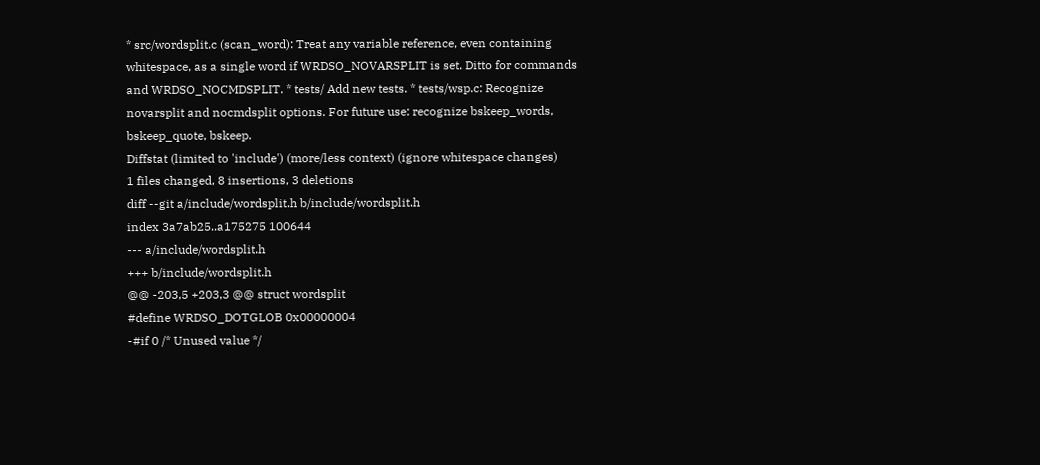* src/wordsplit.c (scan_word): Treat any variable reference, even containing whitespace, as a single word if WRDSO_NOVARSPLIT is set. Ditto for commands and WRDSO_NOCMDSPLIT. * tests/ Add new tests. * tests/wsp.c: Recognize novarsplit and nocmdsplit options. For future use: recognize bskeep_words, bskeep_quote, bskeep.
Diffstat (limited to 'include') (more/less context) (ignore whitespace changes)
1 files changed, 8 insertions, 3 deletions
diff --git a/include/wordsplit.h b/include/wordsplit.h
index 3a7ab25..a175275 100644
--- a/include/wordsplit.h
+++ b/include/wordsplit.h
@@ -203,5 +203,3 @@ struct wordsplit
#define WRDSO_DOTGLOB 0x00000004
-#if 0 /* Unused value */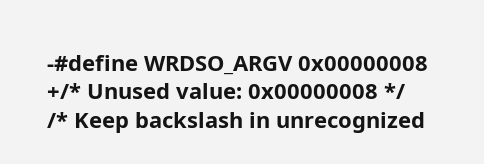-#define WRDSO_ARGV 0x00000008
+/* Unused value: 0x00000008 */
/* Keep backslash in unrecognized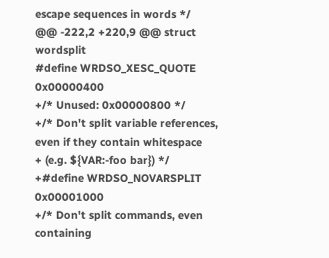escape sequences in words */
@@ -222,2 +220,9 @@ struct wordsplit
#define WRDSO_XESC_QUOTE 0x00000400
+/* Unused: 0x00000800 */
+/* Don't split variable references, even if they contain whitespace
+ (e.g. ${VAR:-foo bar}) */
+#define WRDSO_NOVARSPLIT 0x00001000
+/* Don't split commands, even containing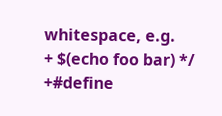whitespace, e.g.
+ $(echo foo bar) */
+#define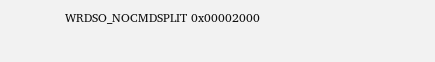WRDSO_NOCMDSPLIT 0x00002000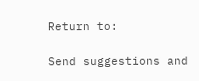Return to:

Send suggestions and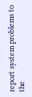report system problems to the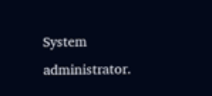System administrator.